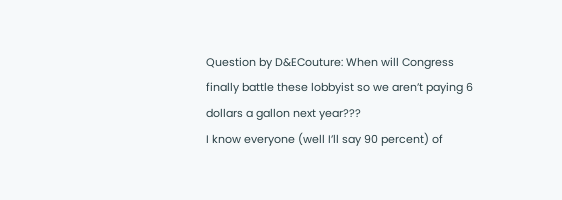Question by D&ECouture: When will Congress finally battle these lobbyist so we aren’t paying 6 dollars a gallon next year???
I know everyone (well I’ll say 90 percent) of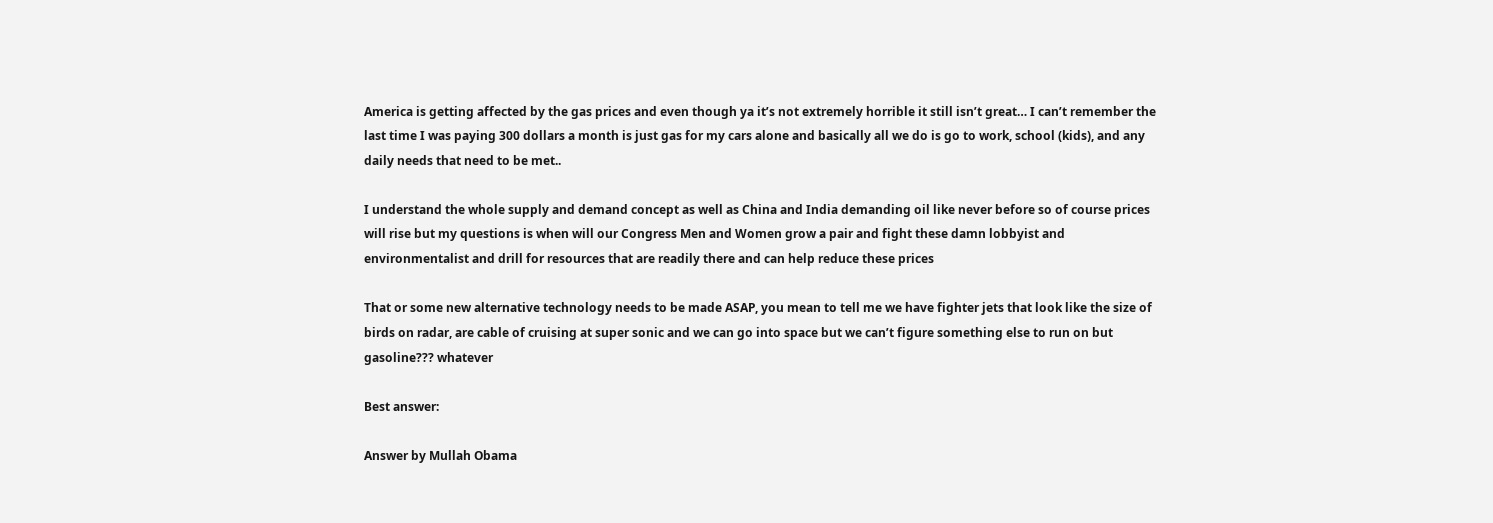America is getting affected by the gas prices and even though ya it’s not extremely horrible it still isn’t great… I can’t remember the last time I was paying 300 dollars a month is just gas for my cars alone and basically all we do is go to work, school (kids), and any daily needs that need to be met..

I understand the whole supply and demand concept as well as China and India demanding oil like never before so of course prices will rise but my questions is when will our Congress Men and Women grow a pair and fight these damn lobbyist and environmentalist and drill for resources that are readily there and can help reduce these prices

That or some new alternative technology needs to be made ASAP, you mean to tell me we have fighter jets that look like the size of birds on radar, are cable of cruising at super sonic and we can go into space but we can’t figure something else to run on but gasoline??? whatever

Best answer:

Answer by Mullah Obama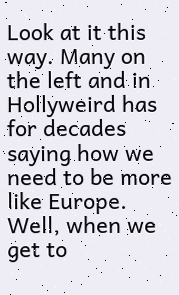Look at it this way. Many on the left and in Hollyweird has for decades saying how we need to be more like Europe. Well, when we get to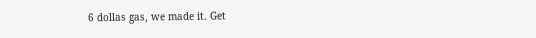6 dollas gas, we made it. Get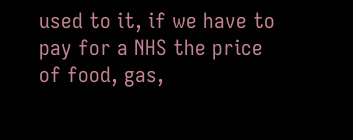used to it, if we have to pay for a NHS the price of food, gas,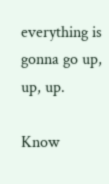everything is gonna go up, up, up.

Know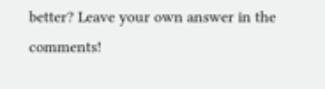better? Leave your own answer in the comments!